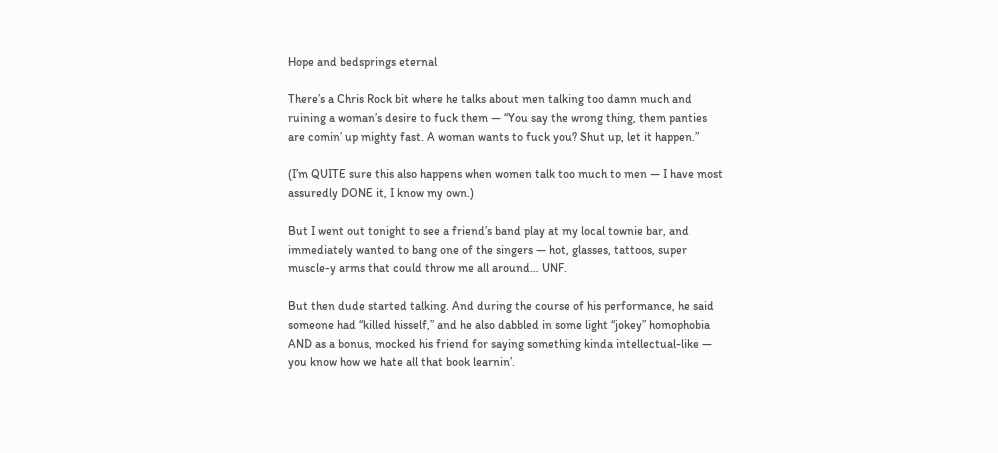Hope and bedsprings eternal

There’s a Chris Rock bit where he talks about men talking too damn much and ruining a woman’s desire to fuck them — “You say the wrong thing, them panties are comin’ up mighty fast. A woman wants to fuck you? Shut up, let it happen.”

(I’m QUITE sure this also happens when women talk too much to men — I have most assuredly DONE it, I know my own.)

But I went out tonight to see a friend’s band play at my local townie bar, and immediately wanted to bang one of the singers — hot, glasses, tattoos, super muscle-y arms that could throw me all around… UNF.

But then dude started talking. And during the course of his performance, he said someone had “killed hisself,” and he also dabbled in some light “jokey” homophobia AND as a bonus, mocked his friend for saying something kinda intellectual-like — you know how we hate all that book learnin’.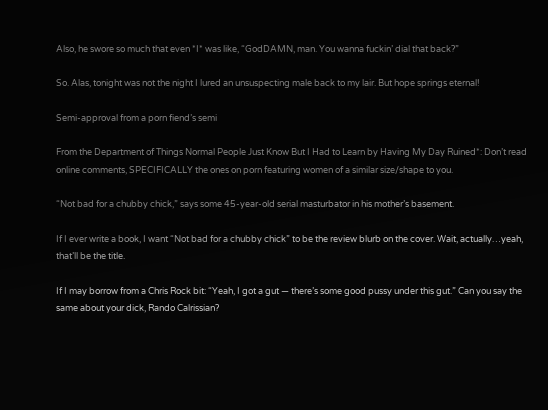Also, he swore so much that even *I* was like, “GodDAMN, man. You wanna fuckin’ dial that back?”

So. Alas, tonight was not the night I lured an unsuspecting male back to my lair. But hope springs eternal!

Semi-approval from a porn fiend’s semi

From the Department of Things Normal People Just Know But I Had to Learn by Having My Day Ruined*: Don’t read online comments, SPECIFICALLY the ones on porn featuring women of a similar size/shape to you.

“Not bad for a chubby chick,” says some 45-year-old serial masturbator in his mother’s basement.

If I ever write a book, I want “Not bad for a chubby chick” to be the review blurb on the cover. Wait, actually…yeah, that’ll be the title.

If I may borrow from a Chris Rock bit: “Yeah, I got a gut — there’s some good pussy under this gut.” Can you say the same about your dick, Rando Calrissian?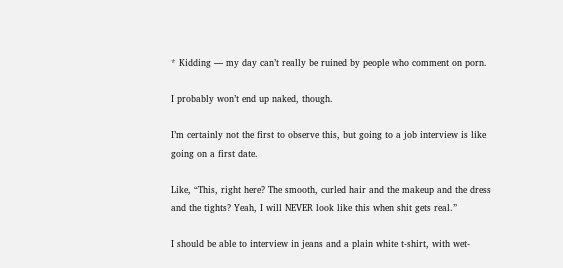* Kidding — my day can’t really be ruined by people who comment on porn.

I probably won’t end up naked, though.

I’m certainly not the first to observe this, but going to a job interview is like going on a first date.

Like, “This, right here? The smooth, curled hair and the makeup and the dress and the tights? Yeah, I will NEVER look like this when shit gets real.”

I should be able to interview in jeans and a plain white t-shirt, with wet-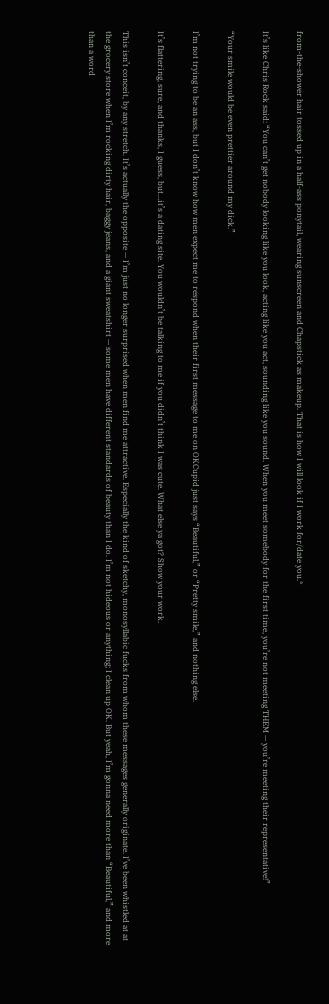from-the-shower hair tossed up in a half-ass ponytail, wearing sunscreen and Chapstick as makeup. That is how I will look if I work for/date you.*

It’s like Chris Rock said: “You can’t get nobody looking like you look, acting like you act, sounding like you sound. When you meet somebody for the first time, you’re not meeting THEM — you’re meeting their representative!”

“Your smile would be even prettier around my dick.”

I’m not trying to be an ass, but I don’t know how men expect me to respond when their first message to me on OKCupid just says “Beautiful,” or “Pretty smile,” and nothing else.

It’s flattering, sure, and thanks, I guess, but…it’s a dating site. You wouldn’t be talking to me if you didn’t think I was cute. What else ya got? Show your work.

This isn’t conceit, by any stretch. It’s actually the opposite — I’m just no longer surprised when men find me attractive. Especially the kind of sketchy, monosyllabic fucks from whom these messages generally originate. I’ve been whistled at at the grocery store when I’m rocking dirty hair, baggy jeans, and a giant sweatshirt — some men have different standards of beauty than I do. I’m not hideous or anything; I clean up OK. But yeah, I’m gonna need more than “Beautiful,” and more than a word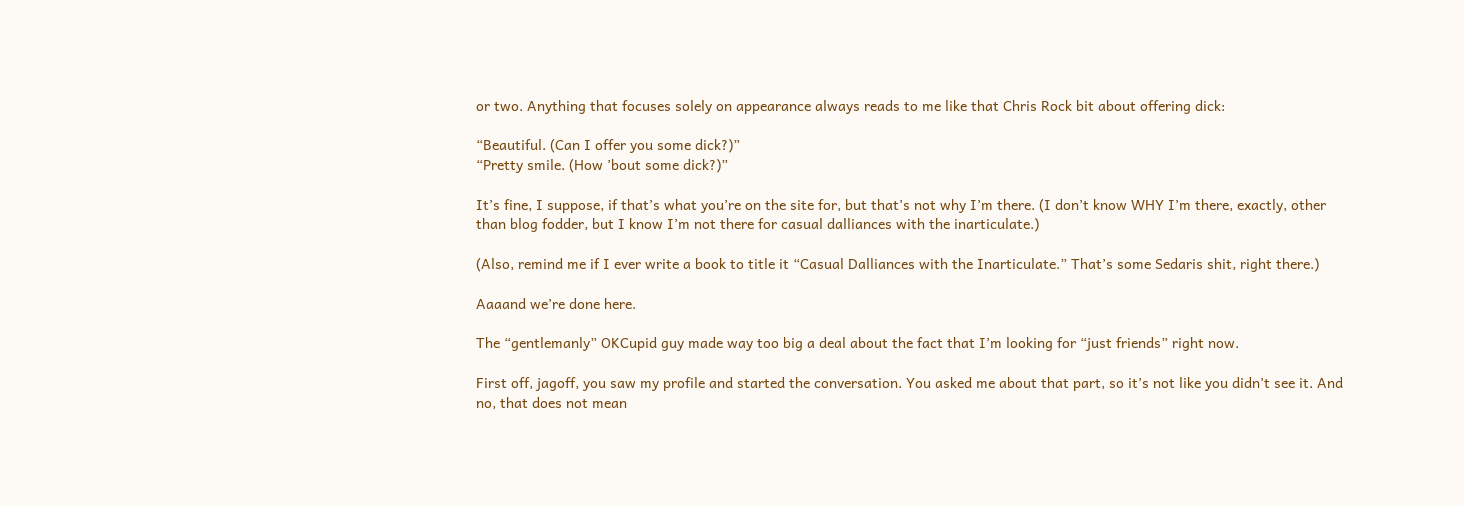or two. Anything that focuses solely on appearance always reads to me like that Chris Rock bit about offering dick:

“Beautiful. (Can I offer you some dick?)”
“Pretty smile. (How ’bout some dick?)”

It’s fine, I suppose, if that’s what you’re on the site for, but that’s not why I’m there. (I don’t know WHY I’m there, exactly, other than blog fodder, but I know I’m not there for casual dalliances with the inarticulate.)

(Also, remind me if I ever write a book to title it “Casual Dalliances with the Inarticulate.” That’s some Sedaris shit, right there.)

Aaaand we’re done here.

The “gentlemanly” OKCupid guy made way too big a deal about the fact that I’m looking for “just friends” right now.

First off, jagoff, you saw my profile and started the conversation. You asked me about that part, so it’s not like you didn’t see it. And no, that does not mean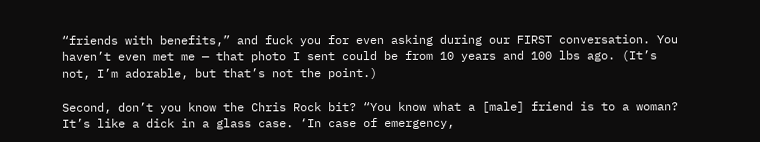“friends with benefits,” and fuck you for even asking during our FIRST conversation. You haven’t even met me — that photo I sent could be from 10 years and 100 lbs ago. (It’s not, I’m adorable, but that’s not the point.)

Second, don’t you know the Chris Rock bit? “You know what a [male] friend is to a woman? It’s like a dick in a glass case. ‘In case of emergency,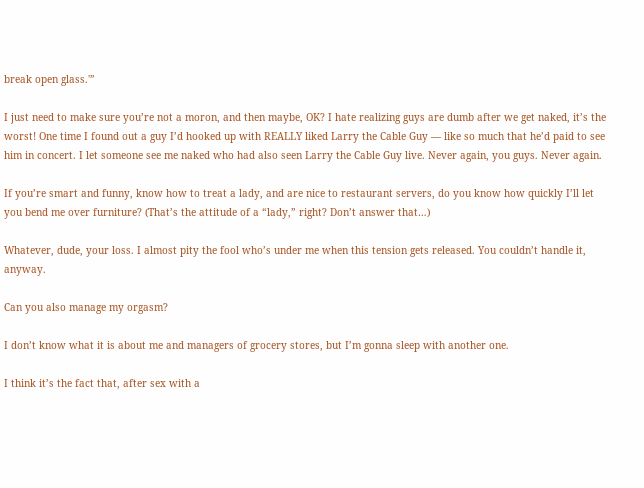break open glass.'”

I just need to make sure you’re not a moron, and then maybe, OK? I hate realizing guys are dumb after we get naked, it’s the worst! One time I found out a guy I’d hooked up with REALLY liked Larry the Cable Guy — like so much that he’d paid to see him in concert. I let someone see me naked who had also seen Larry the Cable Guy live. Never again, you guys. Never again.

If you’re smart and funny, know how to treat a lady, and are nice to restaurant servers, do you know how quickly I’ll let you bend me over furniture? (That’s the attitude of a “lady,” right? Don’t answer that…)

Whatever, dude, your loss. I almost pity the fool who’s under me when this tension gets released. You couldn’t handle it, anyway.

Can you also manage my orgasm?

I don’t know what it is about me and managers of grocery stores, but I’m gonna sleep with another one.

I think it’s the fact that, after sex with a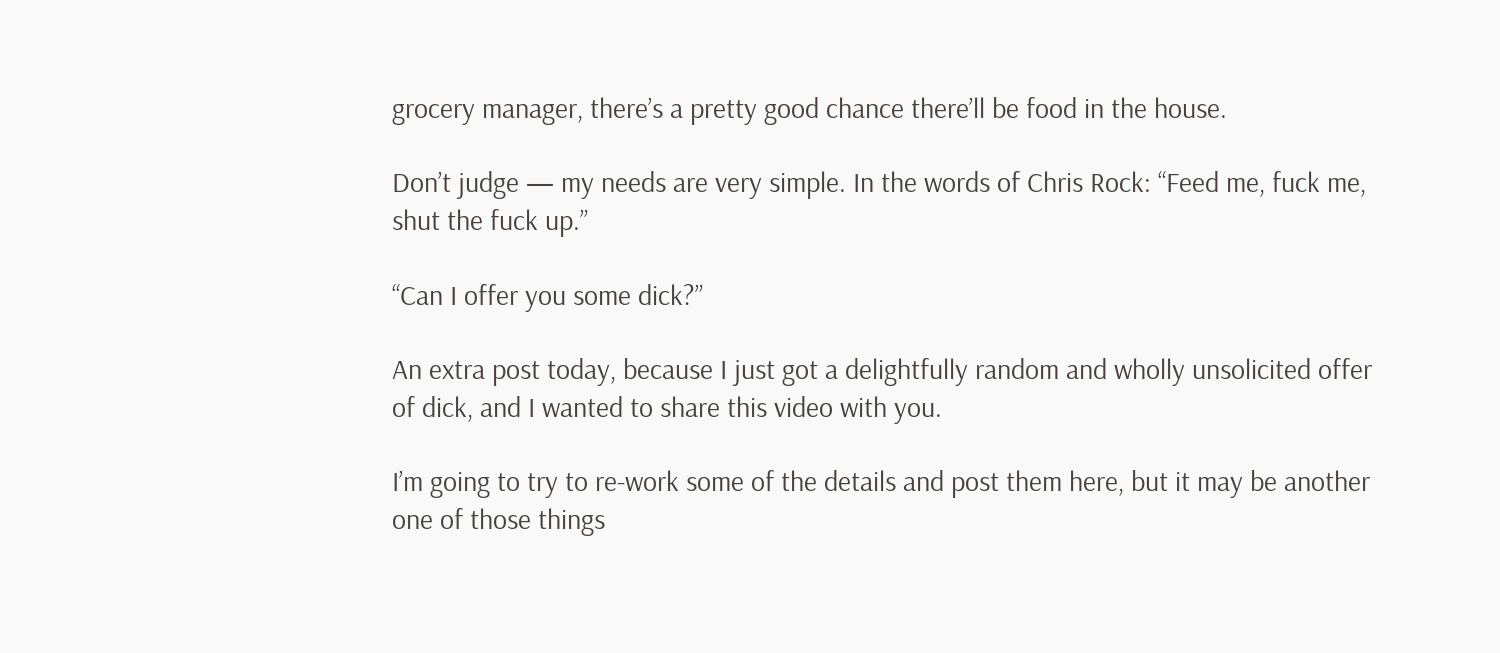grocery manager, there’s a pretty good chance there’ll be food in the house.

Don’t judge — my needs are very simple. In the words of Chris Rock: “Feed me, fuck me, shut the fuck up.”

“Can I offer you some dick?”

An extra post today, because I just got a delightfully random and wholly unsolicited offer of dick, and I wanted to share this video with you.

I’m going to try to re-work some of the details and post them here, but it may be another one of those things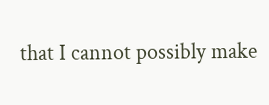that I cannot possibly make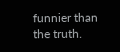funnier than the truth.